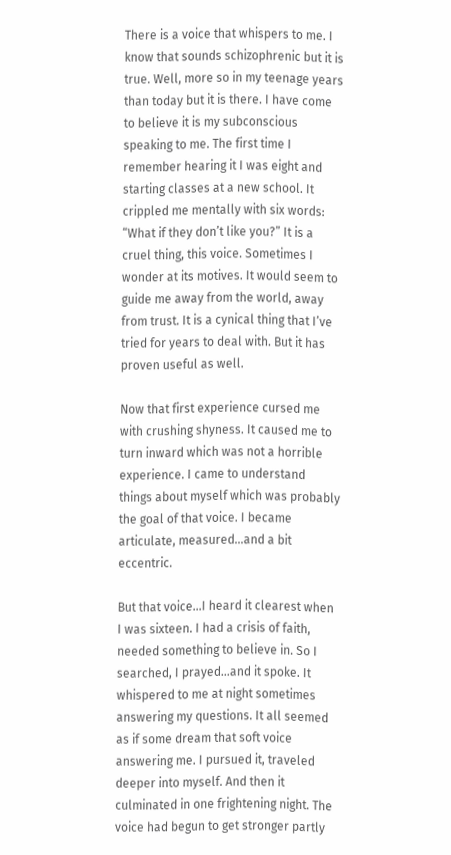There is a voice that whispers to me. I know that sounds schizophrenic but it is true. Well, more so in my teenage years than today but it is there. I have come to believe it is my subconscious speaking to me. The first time I remember hearing it I was eight and starting classes at a new school. It crippled me mentally with six words: “What if they don’t like you?” It is a cruel thing, this voice. Sometimes I wonder at its motives. It would seem to guide me away from the world, away from trust. It is a cynical thing that I’ve tried for years to deal with. But it has proven useful as well.

Now that first experience cursed me with crushing shyness. It caused me to turn inward which was not a horrible experience. I came to understand things about myself which was probably the goal of that voice. I became articulate, measured…and a bit eccentric.

But that voice…I heard it clearest when I was sixteen. I had a crisis of faith, needed something to believe in. So I searched, I prayed…and it spoke. It whispered to me at night sometimes answering my questions. It all seemed as if some dream that soft voice answering me. I pursued it, traveled deeper into myself. And then it culminated in one frightening night. The voice had begun to get stronger partly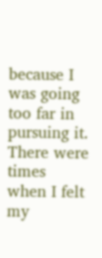because I was going too far in pursuing it. There were times when I felt my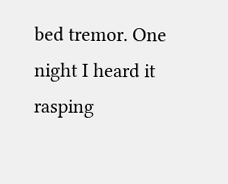bed tremor. One night I heard it rasping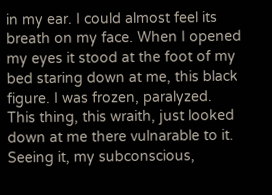in my ear. I could almost feel its breath on my face. When I opened my eyes it stood at the foot of my bed staring down at me, this black figure. I was frozen, paralyzed. This thing, this wraith, just looked down at me there vulnarable to it. Seeing it, my subconscious,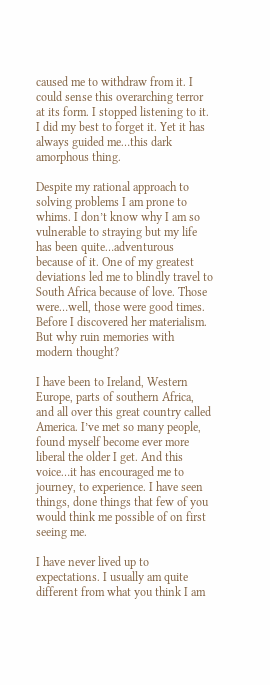caused me to withdraw from it. I could sense this overarching terror at its form. I stopped listening to it. I did my best to forget it. Yet it has always guided me…this dark amorphous thing.

Despite my rational approach to solving problems I am prone to whims. I don’t know why I am so vulnerable to straying but my life has been quite…adventurous because of it. One of my greatest deviations led me to blindly travel to South Africa because of love. Those were…well, those were good times. Before I discovered her materialism. But why ruin memories with modern thought?

I have been to Ireland, Western Europe, parts of southern Africa, and all over this great country called America. I’ve met so many people, found myself become ever more liberal the older I get. And this voice…it has encouraged me to journey, to experience. I have seen things, done things that few of you would think me possible of on first seeing me.

I have never lived up to expectations. I usually am quite different from what you think I am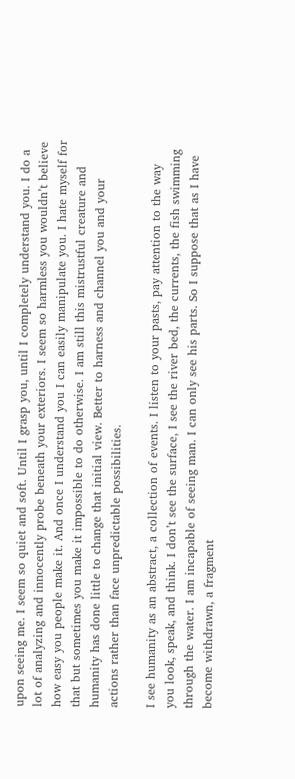upon seeing me. I seem so quiet and soft. Until I grasp you, until I completely understand you. I do a lot of analyzing and innocently probe beneath your exteriors. I seem so harmless you wouldn’t believe how easy you people make it. And once I understand you I can easily manipulate you. I hate myself for that but sometimes you make it impossible to do otherwise. I am still this mistrustful creature and humanity has done little to change that initial view. Better to harness and channel you and your actions rather than face unpredictable possibilities.

I see humanity as an abstract, a collection of events. I listen to your pasts, pay attention to the way you look, speak, and think. I don’t see the surface, I see the river bed, the currents, the fish swimming through the water. I am incapable of seeing man. I can only see his parts. So I suppose that as I have become withdrawn, a fragment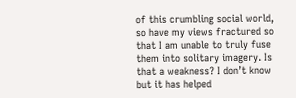of this crumbling social world, so have my views fractured so that I am unable to truly fuse them into solitary imagery. Is that a weakness? I don’t know but it has helped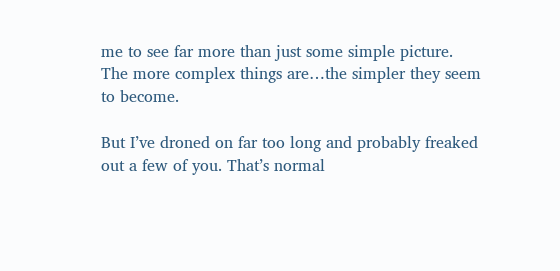me to see far more than just some simple picture. The more complex things are…the simpler they seem to become.

But I’ve droned on far too long and probably freaked out a few of you. That’s normal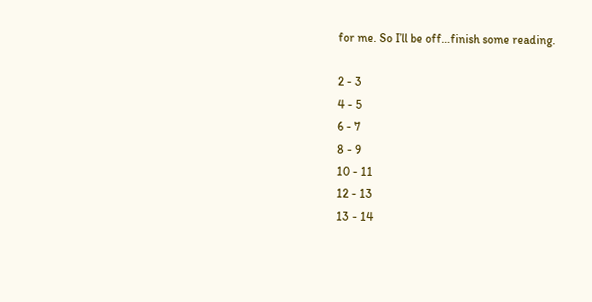for me. So I’ll be off…finish some reading.

2 - 3
4 - 5
6 - 7
8 - 9
10 - 11
12 - 13
13 - 14